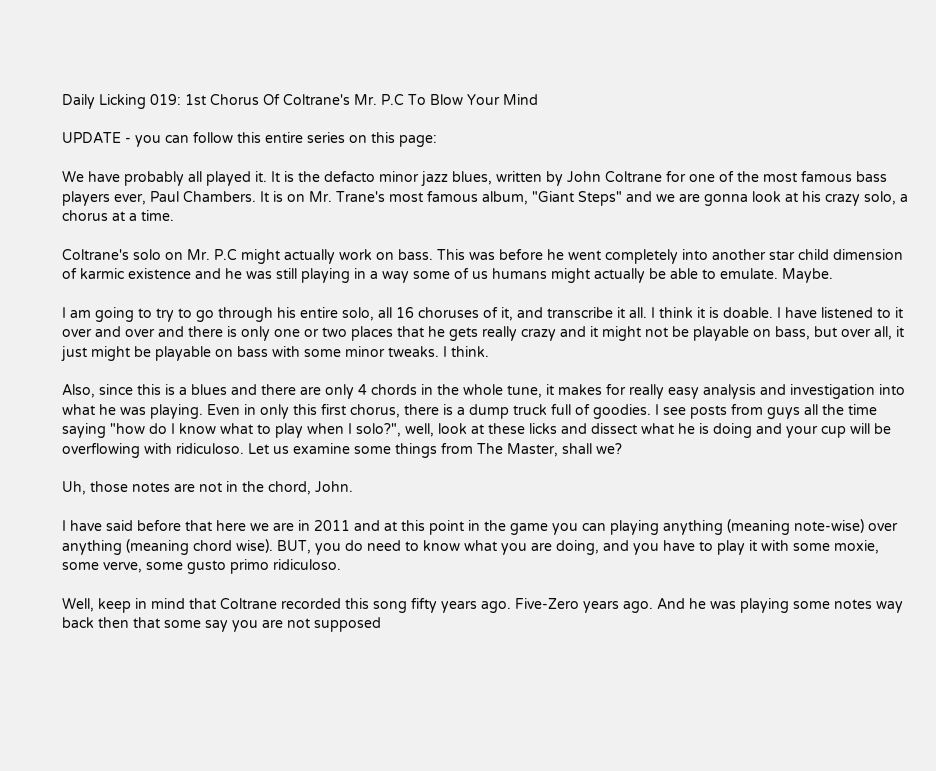Daily Licking 019: 1st Chorus Of Coltrane's Mr. P.C To Blow Your Mind

UPDATE - you can follow this entire series on this page:

We have probably all played it. It is the defacto minor jazz blues, written by John Coltrane for one of the most famous bass players ever, Paul Chambers. It is on Mr. Trane's most famous album, "Giant Steps" and we are gonna look at his crazy solo, a chorus at a time.

Coltrane's solo on Mr. P.C might actually work on bass. This was before he went completely into another star child dimension of karmic existence and he was still playing in a way some of us humans might actually be able to emulate. Maybe.

I am going to try to go through his entire solo, all 16 choruses of it, and transcribe it all. I think it is doable. I have listened to it over and over and there is only one or two places that he gets really crazy and it might not be playable on bass, but over all, it just might be playable on bass with some minor tweaks. I think.

Also, since this is a blues and there are only 4 chords in the whole tune, it makes for really easy analysis and investigation into what he was playing. Even in only this first chorus, there is a dump truck full of goodies. I see posts from guys all the time saying "how do I know what to play when I solo?", well, look at these licks and dissect what he is doing and your cup will be overflowing with ridiculoso. Let us examine some things from The Master, shall we?

Uh, those notes are not in the chord, John.

I have said before that here we are in 2011 and at this point in the game you can playing anything (meaning note-wise) over anything (meaning chord wise). BUT, you do need to know what you are doing, and you have to play it with some moxie, some verve, some gusto primo ridiculoso.

Well, keep in mind that Coltrane recorded this song fifty years ago. Five-Zero years ago. And he was playing some notes way back then that some say you are not supposed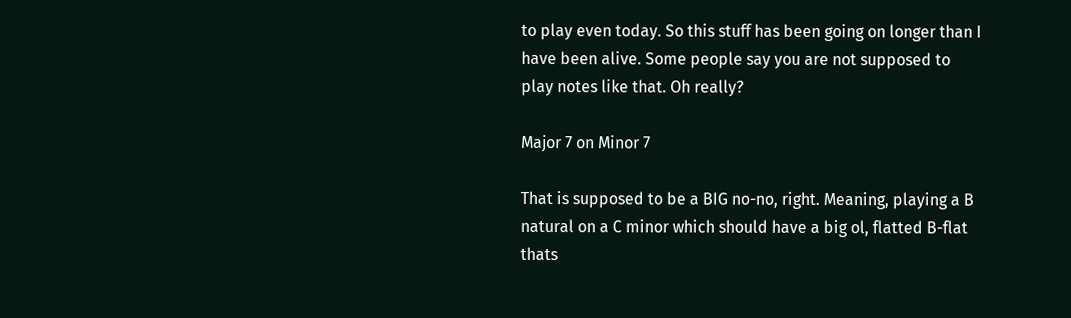to play even today. So this stuff has been going on longer than I have been alive. Some people say you are not supposed to play notes like that. Oh really?

Major 7 on Minor 7

That is supposed to be a BIG no-no, right. Meaning, playing a B natural on a C minor which should have a big ol, flatted B-flat thats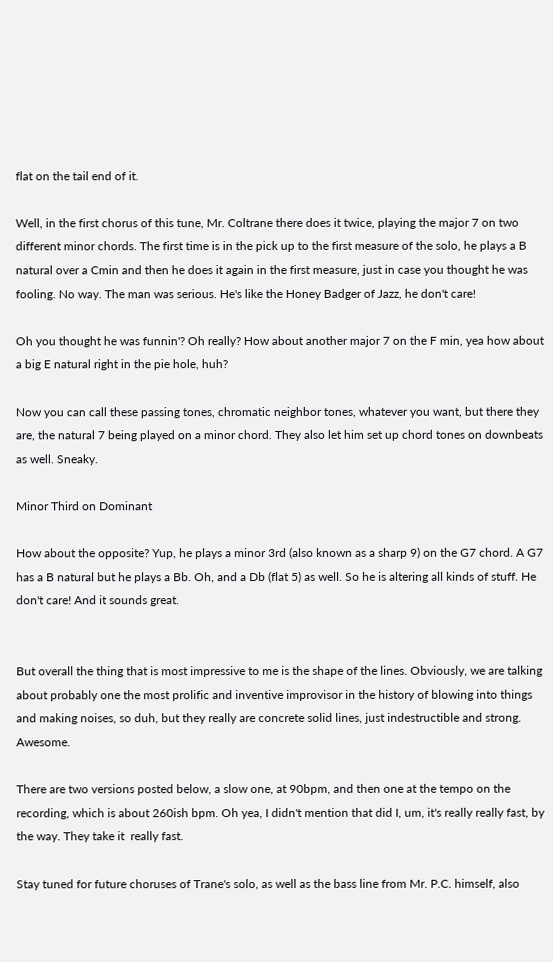flat on the tail end of it.

Well, in the first chorus of this tune, Mr. Coltrane there does it twice, playing the major 7 on two different minor chords. The first time is in the pick up to the first measure of the solo, he plays a B natural over a Cmin and then he does it again in the first measure, just in case you thought he was fooling. No way. The man was serious. He's like the Honey Badger of Jazz, he don't care!

Oh you thought he was funnin'? Oh really? How about another major 7 on the F min, yea how about a big E natural right in the pie hole, huh?

Now you can call these passing tones, chromatic neighbor tones, whatever you want, but there they are, the natural 7 being played on a minor chord. They also let him set up chord tones on downbeats as well. Sneaky.

Minor Third on Dominant

How about the opposite? Yup, he plays a minor 3rd (also known as a sharp 9) on the G7 chord. A G7 has a B natural but he plays a Bb. Oh, and a Db (flat 5) as well. So he is altering all kinds of stuff. He don't care! And it sounds great.


But overall the thing that is most impressive to me is the shape of the lines. Obviously, we are talking about probably one the most prolific and inventive improvisor in the history of blowing into things and making noises, so duh, but they really are concrete solid lines, just indestructible and strong. Awesome.

There are two versions posted below, a slow one, at 90bpm, and then one at the tempo on the recording, which is about 260ish bpm. Oh yea, I didn't mention that did I, um, it's really really fast, by the way. They take it  really fast.

Stay tuned for future choruses of Trane's solo, as well as the bass line from Mr. P.C. himself, also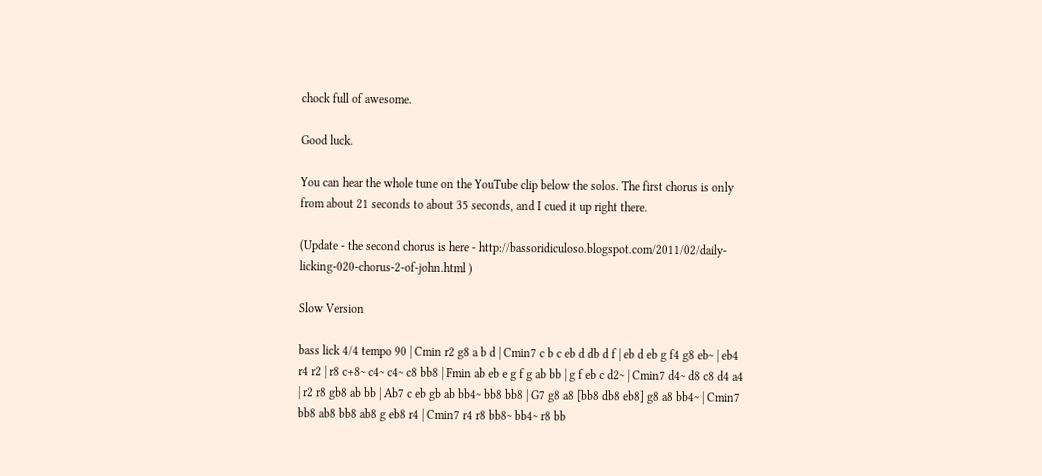chock full of awesome.

Good luck.

You can hear the whole tune on the YouTube clip below the solos. The first chorus is only from about 21 seconds to about 35 seconds, and I cued it up right there.

(Update - the second chorus is here - http://bassoridiculoso.blogspot.com/2011/02/daily-licking-020-chorus-2-of-john.html )

Slow Version

bass lick 4/4 tempo 90 | Cmin r2 g8 a b d | Cmin7 c b c eb d db d f | eb d eb g f4 g8 eb~ | eb4 r4 r2 | r8 c+8~ c4~ c4~ c8 bb8 | Fmin ab eb e g f g ab bb | g f eb c d2~ | Cmin7 d4~ d8 c8 d4 a4 | r2 r8 gb8 ab bb | Ab7 c eb gb ab bb4~ bb8 bb8 | G7 g8 a8 [bb8 db8 eb8] g8 a8 bb4~ | Cmin7 bb8 ab8 bb8 ab8 g eb8 r4 | Cmin7 r4 r8 bb8~ bb4~ r8 bb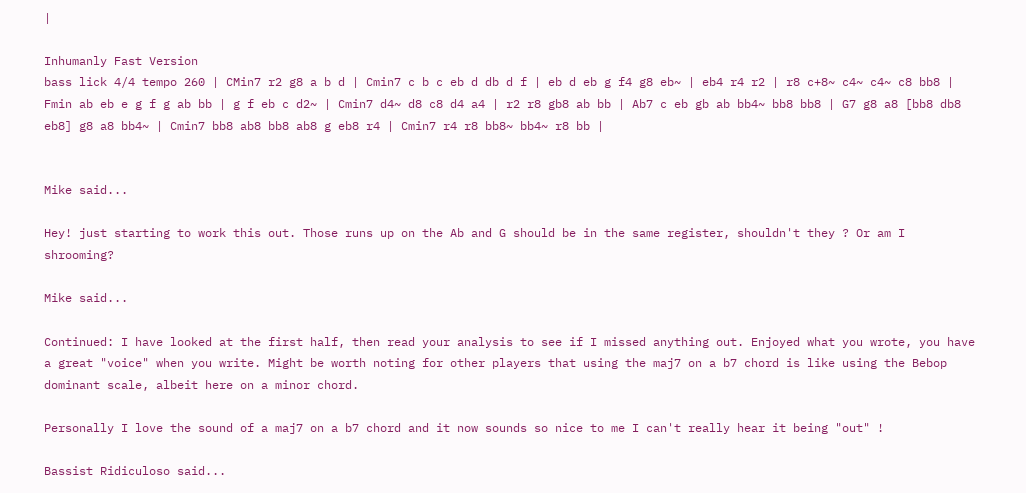|

Inhumanly Fast Version
bass lick 4/4 tempo 260 | CMin7 r2 g8 a b d | Cmin7 c b c eb d db d f | eb d eb g f4 g8 eb~ | eb4 r4 r2 | r8 c+8~ c4~ c4~ c8 bb8 | Fmin ab eb e g f g ab bb | g f eb c d2~ | Cmin7 d4~ d8 c8 d4 a4 | r2 r8 gb8 ab bb | Ab7 c eb gb ab bb4~ bb8 bb8 | G7 g8 a8 [bb8 db8 eb8] g8 a8 bb4~ | Cmin7 bb8 ab8 bb8 ab8 g eb8 r4 | Cmin7 r4 r8 bb8~ bb4~ r8 bb |


Mike said...

Hey! just starting to work this out. Those runs up on the Ab and G should be in the same register, shouldn't they ? Or am I shrooming?

Mike said...

Continued: I have looked at the first half, then read your analysis to see if I missed anything out. Enjoyed what you wrote, you have a great "voice" when you write. Might be worth noting for other players that using the maj7 on a b7 chord is like using the Bebop dominant scale, albeit here on a minor chord.

Personally I love the sound of a maj7 on a b7 chord and it now sounds so nice to me I can't really hear it being "out" !

Bassist Ridiculoso said...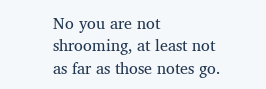No you are not shrooming, at least not as far as those notes go.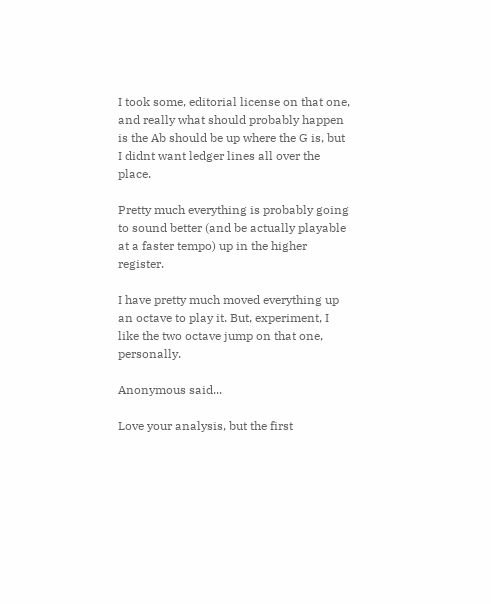I took some, editorial license on that one, and really what should probably happen is the Ab should be up where the G is, but I didnt want ledger lines all over the place.

Pretty much everything is probably going to sound better (and be actually playable at a faster tempo) up in the higher register.

I have pretty much moved everything up an octave to play it. But, experiment, I like the two octave jump on that one, personally.

Anonymous said...

Love your analysis, but the first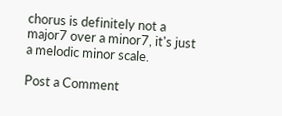chorus is definitely not a major7 over a minor7, it's just a melodic minor scale.

Post a Comment